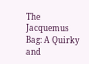The Jacquemus Bag: A Quirky and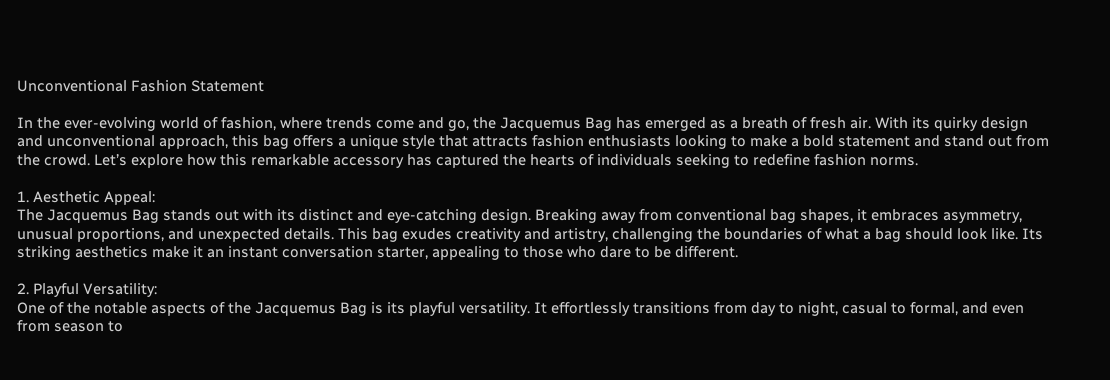Unconventional Fashion Statement

In the ever-evolving world of fashion, where trends come and go, the Jacquemus Bag has emerged as a breath of fresh air. With its quirky design and unconventional approach, this bag offers a unique style that attracts fashion enthusiasts looking to make a bold statement and stand out from the crowd. Let’s explore how this remarkable accessory has captured the hearts of individuals seeking to redefine fashion norms.

1. Aesthetic Appeal:
The Jacquemus Bag stands out with its distinct and eye-catching design. Breaking away from conventional bag shapes, it embraces asymmetry, unusual proportions, and unexpected details. This bag exudes creativity and artistry, challenging the boundaries of what a bag should look like. Its striking aesthetics make it an instant conversation starter, appealing to those who dare to be different.

2. Playful Versatility:
One of the notable aspects of the Jacquemus Bag is its playful versatility. It effortlessly transitions from day to night, casual to formal, and even from season to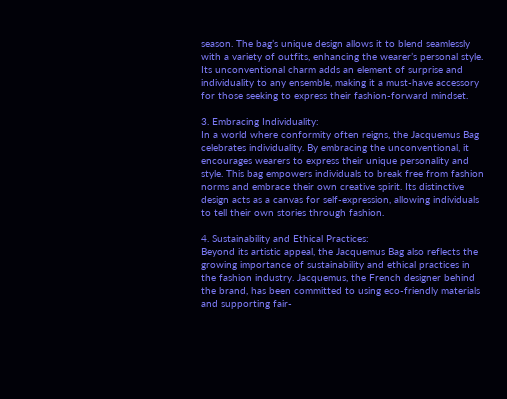season. The bag’s unique design allows it to blend seamlessly with a variety of outfits, enhancing the wearer’s personal style. Its unconventional charm adds an element of surprise and individuality to any ensemble, making it a must-have accessory for those seeking to express their fashion-forward mindset.

3. Embracing Individuality:
In a world where conformity often reigns, the Jacquemus Bag celebrates individuality. By embracing the unconventional, it encourages wearers to express their unique personality and style. This bag empowers individuals to break free from fashion norms and embrace their own creative spirit. Its distinctive design acts as a canvas for self-expression, allowing individuals to tell their own stories through fashion.

4. Sustainability and Ethical Practices:
Beyond its artistic appeal, the Jacquemus Bag also reflects the growing importance of sustainability and ethical practices in the fashion industry. Jacquemus, the French designer behind the brand, has been committed to using eco-friendly materials and supporting fair-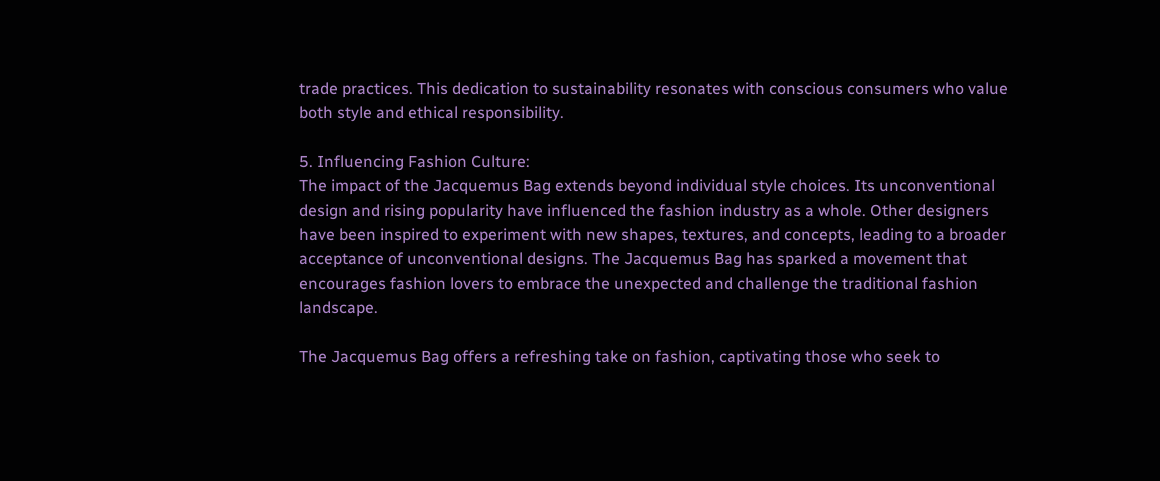trade practices. This dedication to sustainability resonates with conscious consumers who value both style and ethical responsibility.

5. Influencing Fashion Culture:
The impact of the Jacquemus Bag extends beyond individual style choices. Its unconventional design and rising popularity have influenced the fashion industry as a whole. Other designers have been inspired to experiment with new shapes, textures, and concepts, leading to a broader acceptance of unconventional designs. The Jacquemus Bag has sparked a movement that encourages fashion lovers to embrace the unexpected and challenge the traditional fashion landscape.

The Jacquemus Bag offers a refreshing take on fashion, captivating those who seek to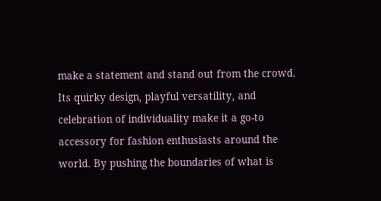make a statement and stand out from the crowd. Its quirky design, playful versatility, and celebration of individuality make it a go-to accessory for fashion enthusiasts around the world. By pushing the boundaries of what is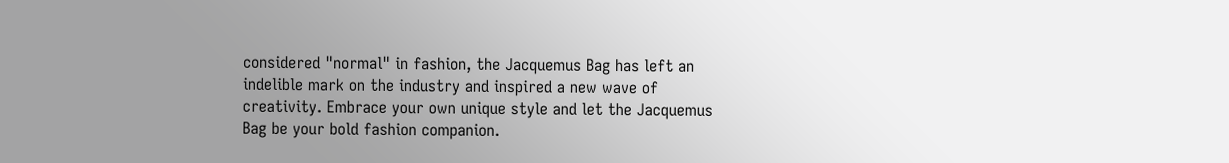considered "normal" in fashion, the Jacquemus Bag has left an indelible mark on the industry and inspired a new wave of creativity. Embrace your own unique style and let the Jacquemus Bag be your bold fashion companion.